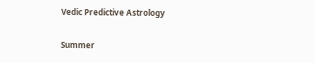Vedic Predictive Astrology

Summer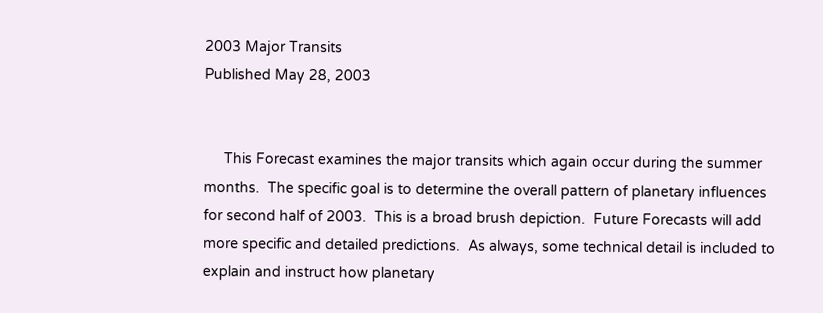2003 Major Transits
Published May 28, 2003


     This Forecast examines the major transits which again occur during the summer months.  The specific goal is to determine the overall pattern of planetary influences for second half of 2003.  This is a broad brush depiction.  Future Forecasts will add more specific and detailed predictions.  As always, some technical detail is included to explain and instruct how planetary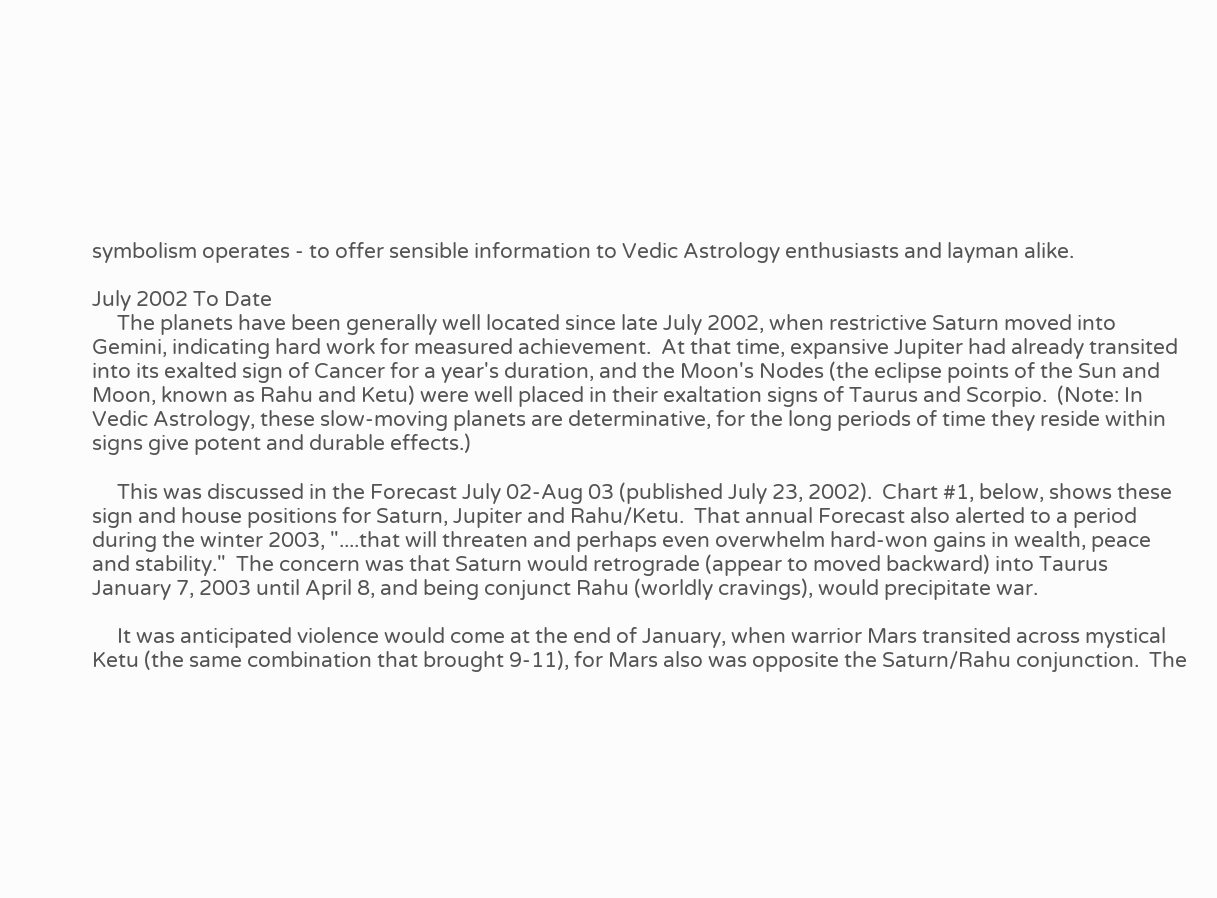symbolism operates - to offer sensible information to Vedic Astrology enthusiasts and layman alike.

July 2002 To Date
     The planets have been generally well located since late July 2002, when restrictive Saturn moved into Gemini, indicating hard work for measured achievement.  At that time, expansive Jupiter had already transited into its exalted sign of Cancer for a year's duration, and the Moon's Nodes (the eclipse points of the Sun and Moon, known as Rahu and Ketu) were well placed in their exaltation signs of Taurus and Scorpio.  (Note: In Vedic Astrology, these slow-moving planets are determinative, for the long periods of time they reside within signs give potent and durable effects.)

     This was discussed in the Forecast July 02-Aug 03 (published July 23, 2002).  Chart #1, below, shows these sign and house positions for Saturn, Jupiter and Rahu/Ketu.  That annual Forecast also alerted to a period during the winter 2003, "....that will threaten and perhaps even overwhelm hard-won gains in wealth, peace and stability."  The concern was that Saturn would retrograde (appear to moved backward) into Taurus January 7, 2003 until April 8, and being conjunct Rahu (worldly cravings), would precipitate war.

     It was anticipated violence would come at the end of January, when warrior Mars transited across mystical Ketu (the same combination that brought 9-11), for Mars also was opposite the Saturn/Rahu conjunction.  The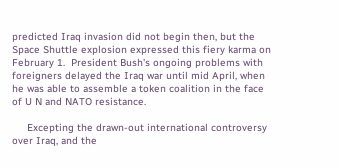predicted Iraq invasion did not begin then, but the Space Shuttle explosion expressed this fiery karma on February 1.  President Bush's ongoing problems with foreigners delayed the Iraq war until mid April, when he was able to assemble a token coalition in the face of U N and NATO resistance.

     Excepting the drawn-out international controversy over Iraq, and the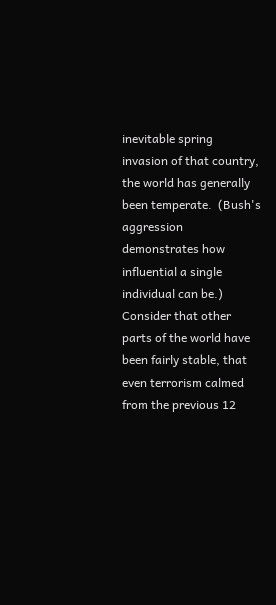inevitable spring invasion of that country, the world has generally been temperate.  (Bush's aggression demonstrates how influential a single individual can be.)  Consider that other parts of the world have been fairly stable, that even terrorism calmed from the previous 12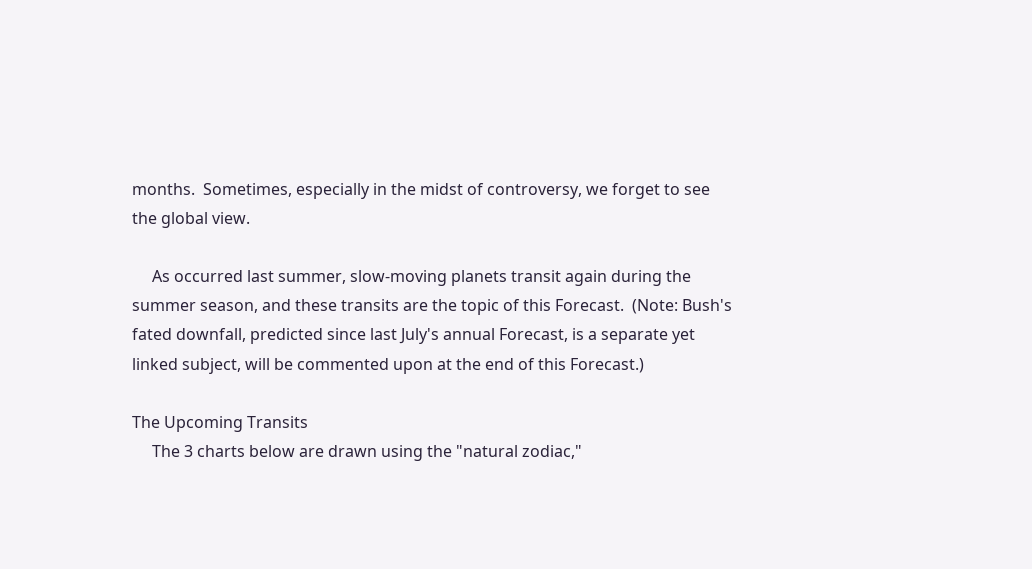months.  Sometimes, especially in the midst of controversy, we forget to see the global view.

     As occurred last summer, slow-moving planets transit again during the summer season, and these transits are the topic of this Forecast.  (Note: Bush's fated downfall, predicted since last July's annual Forecast, is a separate yet linked subject, will be commented upon at the end of this Forecast.)

The Upcoming Transits
     The 3 charts below are drawn using the "natural zodiac,"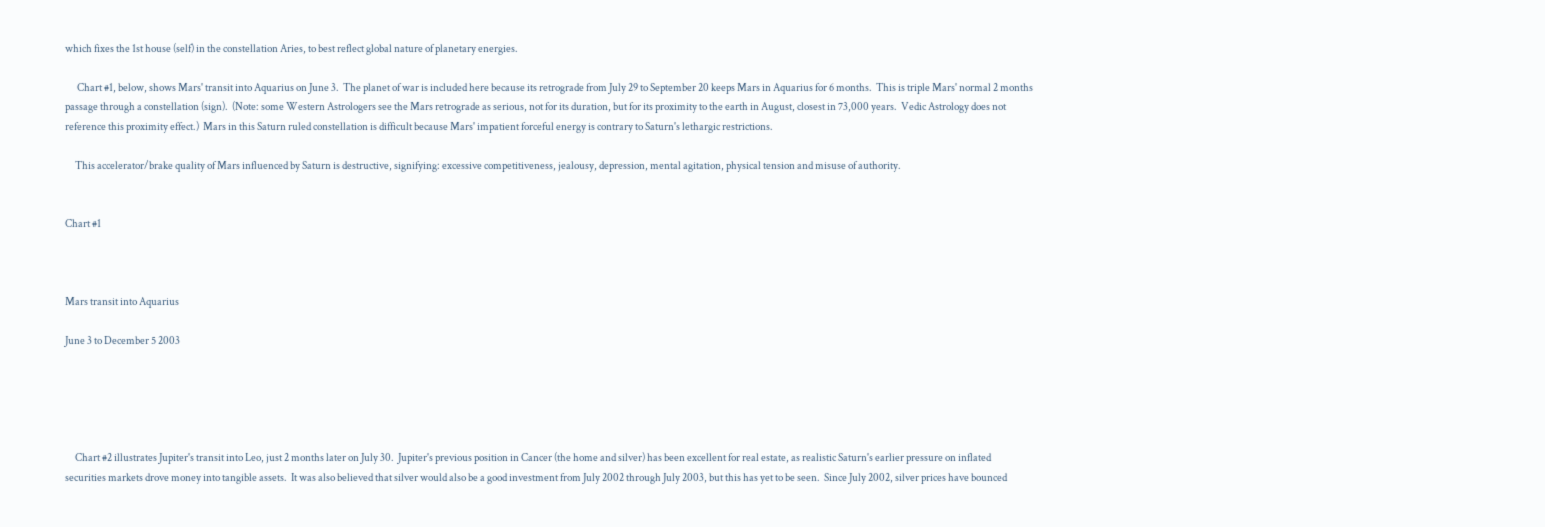which fixes the 1st house (self) in the constellation Aries, to best reflect global nature of planetary energies.

      Chart #1, below, shows Mars' transit into Aquarius on June 3.  The planet of war is included here because its retrograde from July 29 to September 20 keeps Mars in Aquarius for 6 months.  This is triple Mars' normal 2 months passage through a constellation (sign).  (Note: some Western Astrologers see the Mars retrograde as serious, not for its duration, but for its proximity to the earth in August, closest in 73,000 years.  Vedic Astrology does not reference this proximity effect.)  Mars in this Saturn ruled constellation is difficult because Mars' impatient forceful energy is contrary to Saturn's lethargic restrictions.

     This accelerator/brake quality of Mars influenced by Saturn is destructive, signifying: excessive competitiveness, jealousy, depression, mental agitation, physical tension and misuse of authority.


Chart #1



Mars transit into Aquarius

June 3 to December 5 2003





     Chart #2 illustrates Jupiter's transit into Leo, just 2 months later on July 30.  Jupiter's previous position in Cancer (the home and silver) has been excellent for real estate, as realistic Saturn's earlier pressure on inflated securities markets drove money into tangible assets.  It was also believed that silver would also be a good investment from July 2002 through July 2003, but this has yet to be seen.  Since July 2002, silver prices have bounced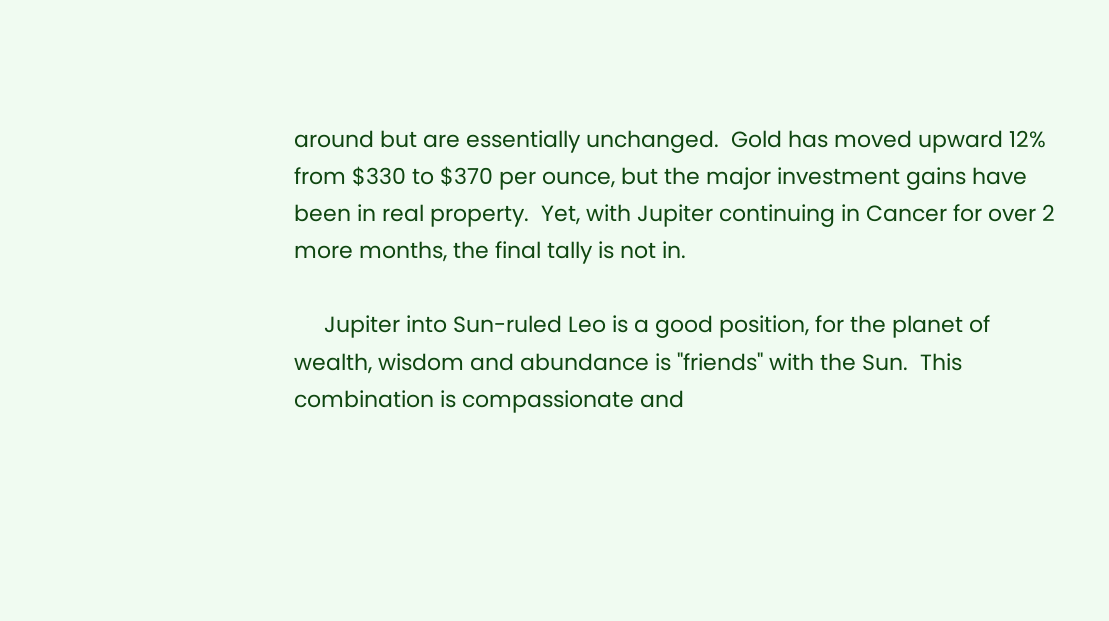around but are essentially unchanged.  Gold has moved upward 12% from $330 to $370 per ounce, but the major investment gains have been in real property.  Yet, with Jupiter continuing in Cancer for over 2 more months, the final tally is not in.

     Jupiter into Sun-ruled Leo is a good position, for the planet of wealth, wisdom and abundance is "friends" with the Sun.  This combination is compassionate and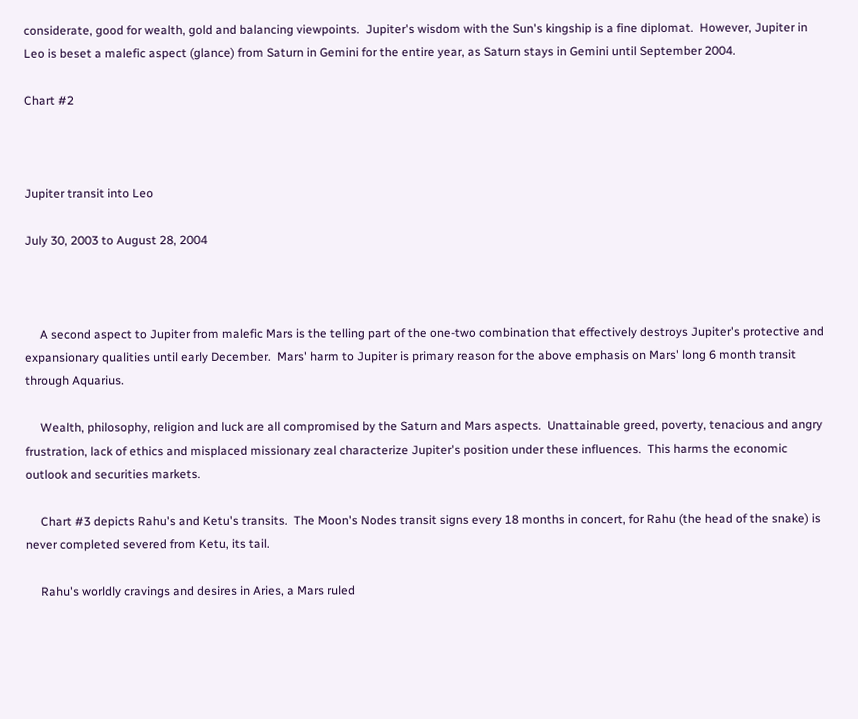considerate, good for wealth, gold and balancing viewpoints.  Jupiter's wisdom with the Sun's kingship is a fine diplomat.  However, Jupiter in Leo is beset a malefic aspect (glance) from Saturn in Gemini for the entire year, as Saturn stays in Gemini until September 2004.

Chart #2



Jupiter transit into Leo

July 30, 2003 to August 28, 2004



     A second aspect to Jupiter from malefic Mars is the telling part of the one-two combination that effectively destroys Jupiter's protective and expansionary qualities until early December.  Mars' harm to Jupiter is primary reason for the above emphasis on Mars' long 6 month transit through Aquarius.

     Wealth, philosophy, religion and luck are all compromised by the Saturn and Mars aspects.  Unattainable greed, poverty, tenacious and angry frustration, lack of ethics and misplaced missionary zeal characterize Jupiter's position under these influences.  This harms the economic outlook and securities markets.

     Chart #3 depicts Rahu's and Ketu's transits.  The Moon's Nodes transit signs every 18 months in concert, for Rahu (the head of the snake) is never completed severed from Ketu, its tail.

     Rahu's worldly cravings and desires in Aries, a Mars ruled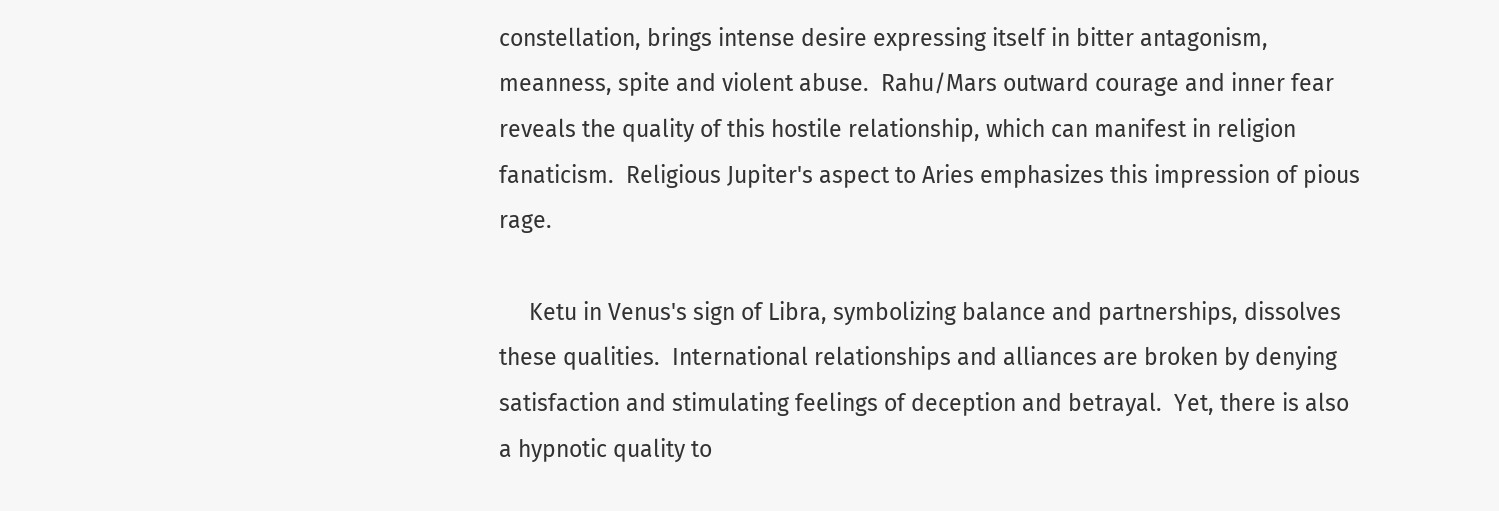constellation, brings intense desire expressing itself in bitter antagonism, meanness, spite and violent abuse.  Rahu/Mars outward courage and inner fear reveals the quality of this hostile relationship, which can manifest in religion fanaticism.  Religious Jupiter's aspect to Aries emphasizes this impression of pious rage.

     Ketu in Venus's sign of Libra, symbolizing balance and partnerships, dissolves these qualities.  International relationships and alliances are broken by denying satisfaction and stimulating feelings of deception and betrayal.  Yet, there is also a hypnotic quality to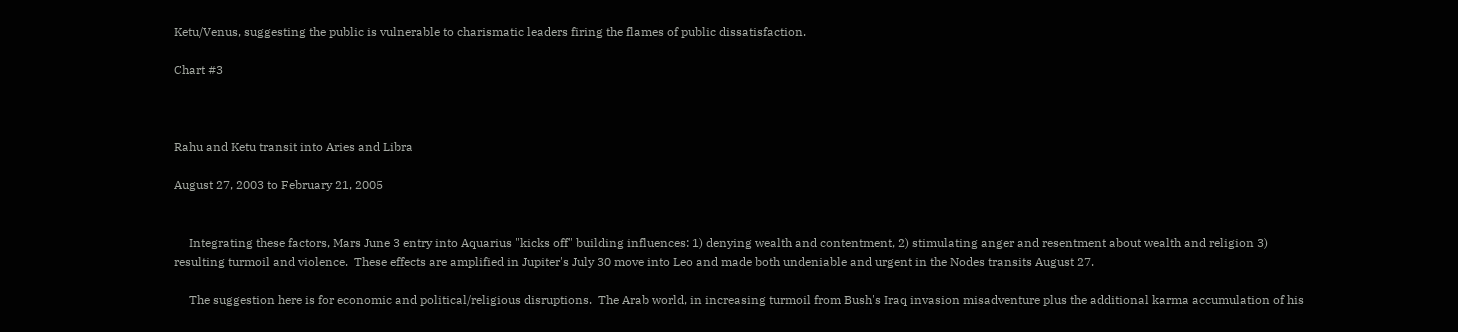Ketu/Venus, suggesting the public is vulnerable to charismatic leaders firing the flames of public dissatisfaction.

Chart #3



Rahu and Ketu transit into Aries and Libra

August 27, 2003 to February 21, 2005


     Integrating these factors, Mars June 3 entry into Aquarius "kicks off" building influences: 1) denying wealth and contentment, 2) stimulating anger and resentment about wealth and religion 3) resulting turmoil and violence.  These effects are amplified in Jupiter's July 30 move into Leo and made both undeniable and urgent in the Nodes transits August 27.

     The suggestion here is for economic and political/religious disruptions.  The Arab world, in increasing turmoil from Bush's Iraq invasion misadventure plus the additional karma accumulation of his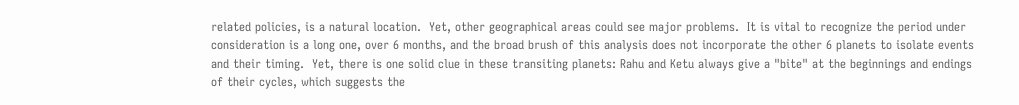related policies, is a natural location.  Yet, other geographical areas could see major problems.  It is vital to recognize the period under consideration is a long one, over 6 months, and the broad brush of this analysis does not incorporate the other 6 planets to isolate events and their timing.  Yet, there is one solid clue in these transiting planets: Rahu and Ketu always give a "bite" at the beginnings and endings of their cycles, which suggests the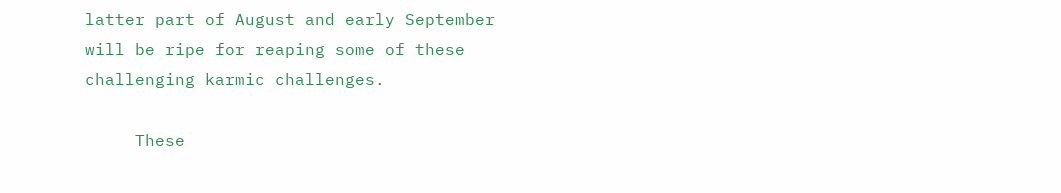latter part of August and early September will be ripe for reaping some of these challenging karmic challenges.

     These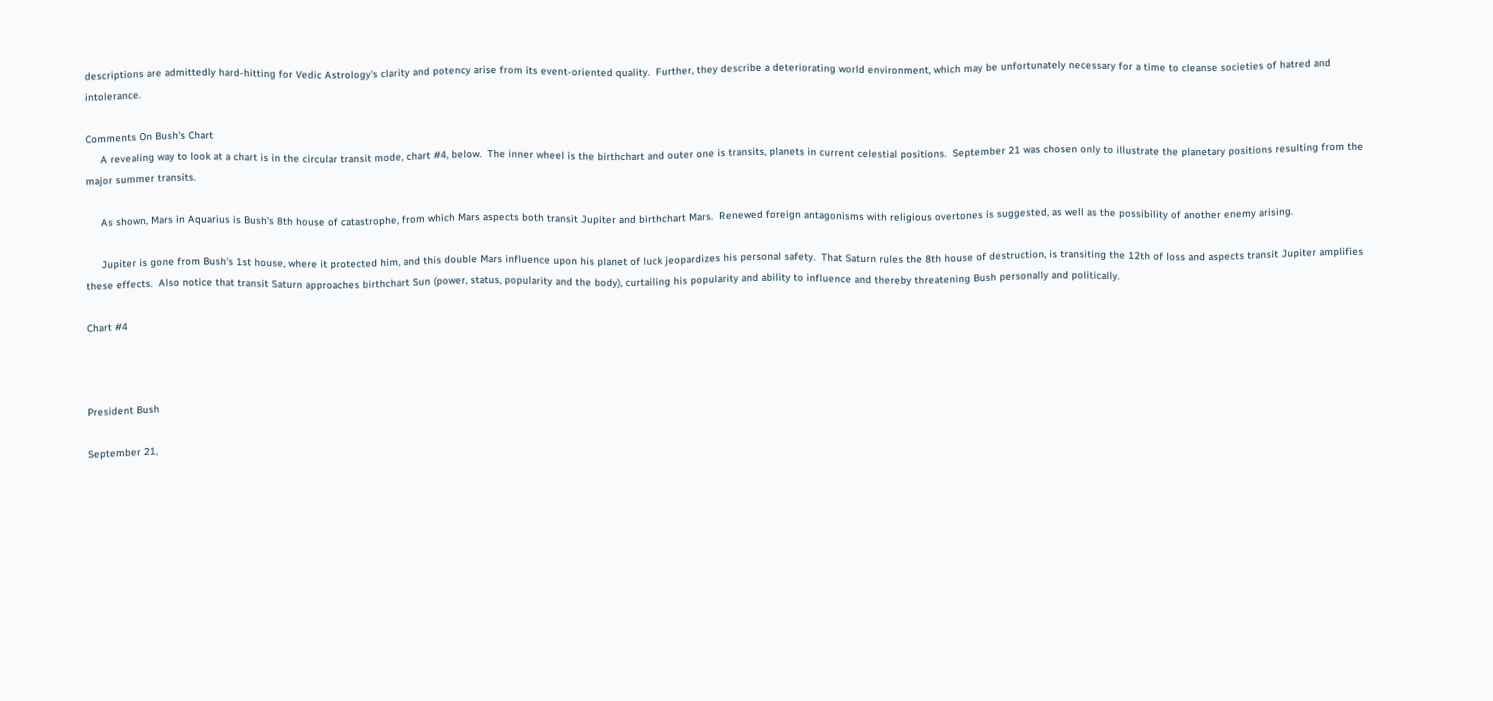descriptions are admittedly hard-hitting for Vedic Astrology's clarity and potency arise from its event-oriented quality.  Further, they describe a deteriorating world environment, which may be unfortunately necessary for a time to cleanse societies of hatred and intolerance.

Comments On Bush's Chart
     A revealing way to look at a chart is in the circular transit mode, chart #4, below.  The inner wheel is the birthchart and outer one is transits, planets in current celestial positions.  September 21 was chosen only to illustrate the planetary positions resulting from the major summer transits.

     As shown, Mars in Aquarius is Bush's 8th house of catastrophe, from which Mars aspects both transit Jupiter and birthchart Mars.  Renewed foreign antagonisms with religious overtones is suggested, as well as the possibility of another enemy arising.

     Jupiter is gone from Bush's 1st house, where it protected him, and this double Mars influence upon his planet of luck jeopardizes his personal safety.  That Saturn rules the 8th house of destruction, is transiting the 12th of loss and aspects transit Jupiter amplifies these effects.  Also notice that transit Saturn approaches birthchart Sun (power, status, popularity and the body), curtailing his popularity and ability to influence and thereby threatening Bush personally and politically.

Chart #4



President Bush

September 21,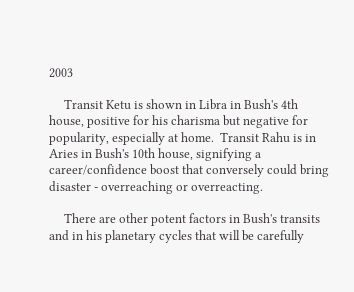2003

     Transit Ketu is shown in Libra in Bush's 4th house, positive for his charisma but negative for popularity, especially at home.  Transit Rahu is in Aries in Bush's 10th house, signifying a career/confidence boost that conversely could bring disaster - overreaching or overreacting.

     There are other potent factors in Bush's transits and in his planetary cycles that will be carefully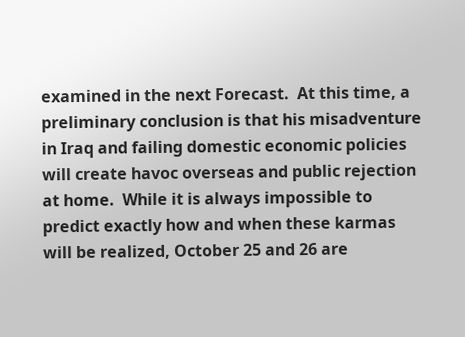examined in the next Forecast.  At this time, a preliminary conclusion is that his misadventure in Iraq and failing domestic economic policies will create havoc overseas and public rejection at home.  While it is always impossible to predict exactly how and when these karmas will be realized, October 25 and 26 are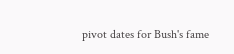pivot dates for Bush's fame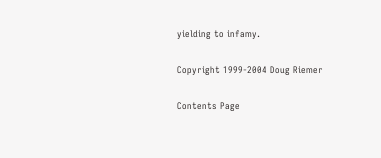yielding to infamy.

Copyright 1999-2004 Doug Riemer

Contents Page